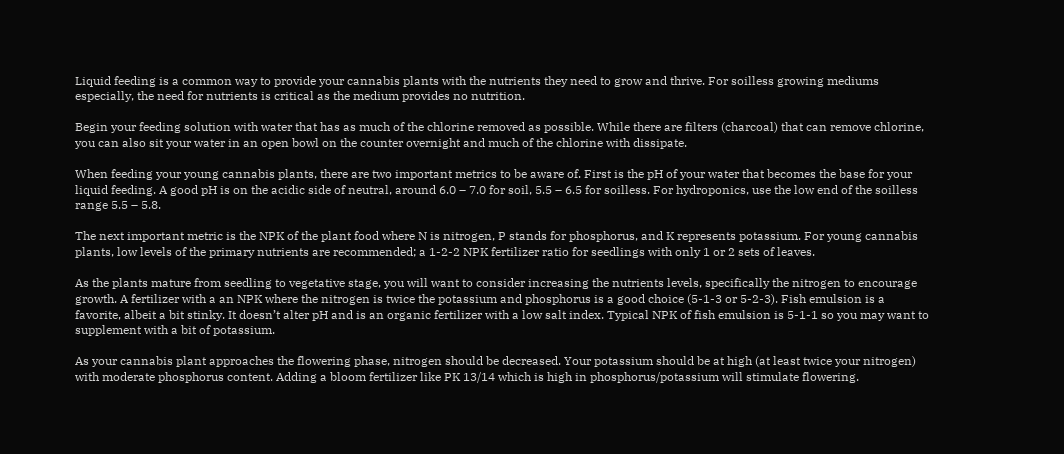Liquid feeding is a common way to provide your cannabis plants with the nutrients they need to grow and thrive. For soilless growing mediums especially, the need for nutrients is critical as the medium provides no nutrition.

Begin your feeding solution with water that has as much of the chlorine removed as possible. While there are filters (charcoal) that can remove chlorine, you can also sit your water in an open bowl on the counter overnight and much of the chlorine with dissipate.

When feeding your young cannabis plants, there are two important metrics to be aware of. First is the pH of your water that becomes the base for your liquid feeding. A good pH is on the acidic side of neutral, around 6.0 – 7.0 for soil, 5.5 – 6.5 for soilless. For hydroponics, use the low end of the soilless range 5.5 – 5.8.

The next important metric is the NPK of the plant food where N is nitrogen, P stands for phosphorus, and K represents potassium. For young cannabis plants, low levels of the primary nutrients are recommended; a 1-2-2 NPK fertilizer ratio for seedlings with only 1 or 2 sets of leaves.

As the plants mature from seedling to vegetative stage, you will want to consider increasing the nutrients levels, specifically the nitrogen to encourage growth. A fertilizer with a an NPK where the nitrogen is twice the potassium and phosphorus is a good choice (5-1-3 or 5-2-3). Fish emulsion is a favorite, albeit a bit stinky. It doesn’t alter pH and is an organic fertilizer with a low salt index. Typical NPK of fish emulsion is 5-1-1 so you may want to supplement with a bit of potassium.

As your cannabis plant approaches the flowering phase, nitrogen should be decreased. Your potassium should be at high (at least twice your nitrogen) with moderate phosphorus content. Adding a bloom fertilizer like PK 13/14 which is high in phosphorus/potassium will stimulate flowering.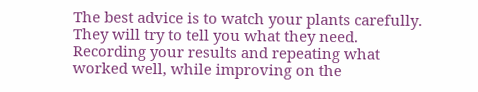The best advice is to watch your plants carefully. They will try to tell you what they need. Recording your results and repeating what worked well, while improving on the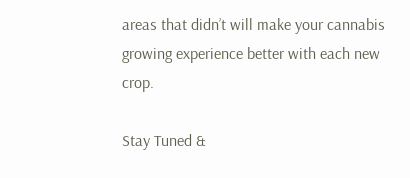areas that didn’t will make your cannabis growing experience better with each new crop.

Stay Tuned &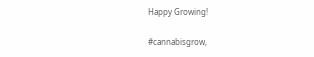Happy Growing!

#cannabisgrow,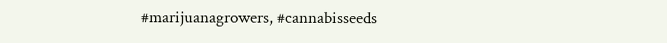#marijuanagrowers, #cannabisseeds